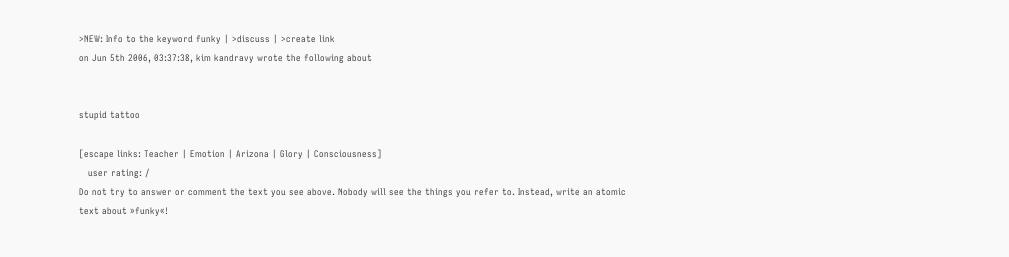>NEW: Info to the keyword funky | >discuss | >create link
on Jun 5th 2006, 03:37:38, kim kandravy wrote the following about


stupid tattoo

[escape links: Teacher | Emotion | Arizona | Glory | Consciousness]
   user rating: /
Do not try to answer or comment the text you see above. Nobody will see the things you refer to. Instead, write an atomic text about »funky«!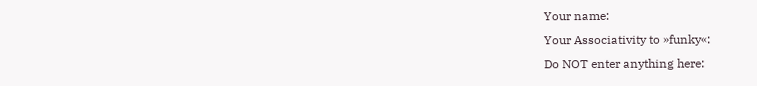Your name:
Your Associativity to »funky«:
Do NOT enter anything here: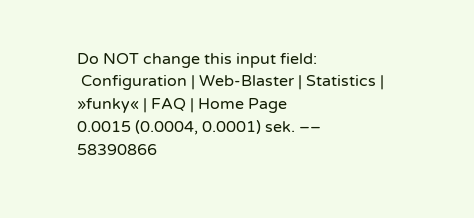Do NOT change this input field:
 Configuration | Web-Blaster | Statistics | »funky« | FAQ | Home Page
0.0015 (0.0004, 0.0001) sek. –– 58390866